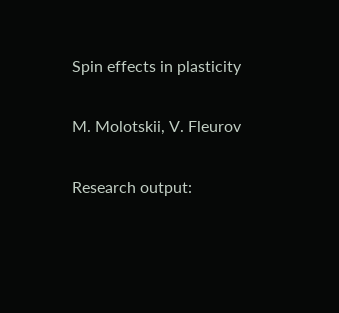Spin effects in plasticity

M. Molotskii, V. Fleurov

Research output: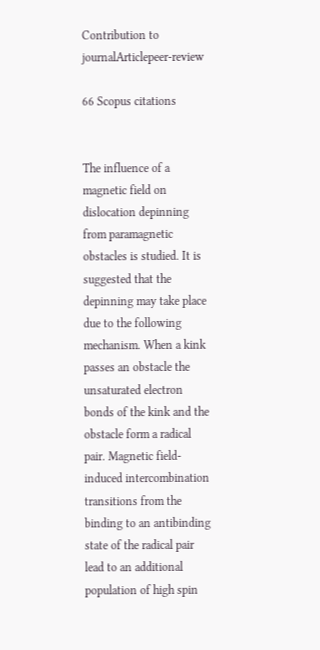Contribution to journalArticlepeer-review

66 Scopus citations


The influence of a magnetic field on dislocation depinning from paramagnetic obstacles is studied. It is suggested that the depinning may take place due to the following mechanism. When a kink passes an obstacle the unsaturated electron bonds of the kink and the obstacle form a radical pair. Magnetic field-induced intercombination transitions from the binding to an antibinding state of the radical pair lead to an additional population of high spin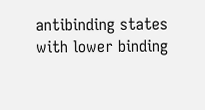antibinding states with lower binding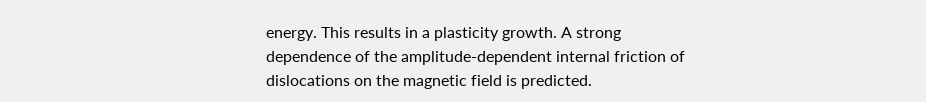energy. This results in a plasticity growth. A strong dependence of the amplitude-dependent internal friction of dislocations on the magnetic field is predicted.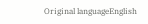Original languageEnglish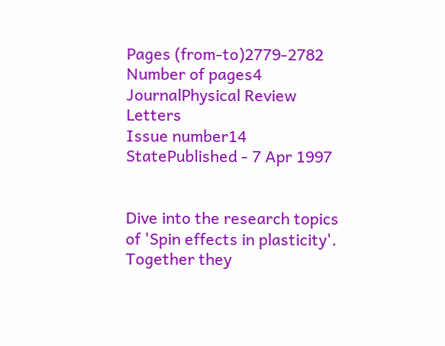Pages (from-to)2779-2782
Number of pages4
JournalPhysical Review Letters
Issue number14
StatePublished - 7 Apr 1997


Dive into the research topics of 'Spin effects in plasticity'. Together they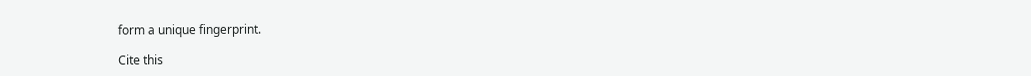form a unique fingerprint.

Cite this